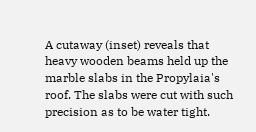A cutaway (inset) reveals that heavy wooden beams held up the marble slabs in the Propylaia's roof. The slabs were cut with such precision as to be water tight.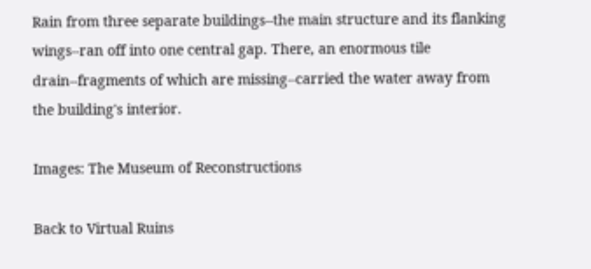Rain from three separate buildings--the main structure and its flanking wings--ran off into one central gap. There, an enormous tile drain--fragments of which are missing--carried the water away from the building's interior.

Images: The Museum of Reconstructions

Back to Virtual Ruins